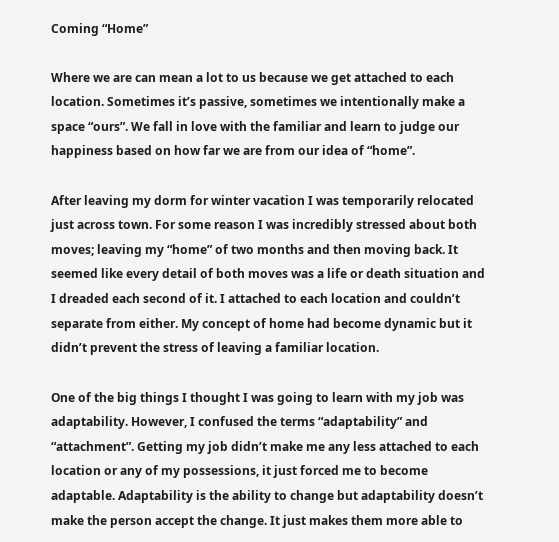Coming “Home”

Where we are can mean a lot to us because we get attached to each location. Sometimes it’s passive, sometimes we intentionally make a space “ours”. We fall in love with the familiar and learn to judge our happiness based on how far we are from our idea of “home”.

After leaving my dorm for winter vacation I was temporarily relocated just across town. For some reason I was incredibly stressed about both moves; leaving my “home” of two months and then moving back. It seemed like every detail of both moves was a life or death situation and I dreaded each second of it. I attached to each location and couldn’t separate from either. My concept of home had become dynamic but it didn’t prevent the stress of leaving a familiar location.

One of the big things I thought I was going to learn with my job was adaptability. However, I confused the terms “adaptability” and “attachment”. Getting my job didn’t make me any less attached to each location or any of my possessions, it just forced me to become adaptable. Adaptability is the ability to change but adaptability doesn’t make the person accept the change. It just makes them more able to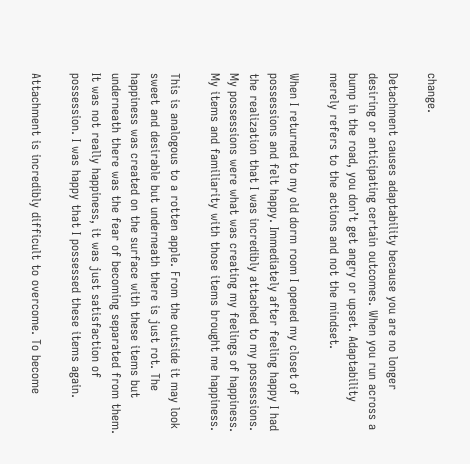change.

Detachment causes adaptability because you are no longer desiring or anticipating certain outcomes. When you run across a bump in the road, you don’t get angry or upset. Adaptability merely refers to the actions and not the mindset.

When I returned to my old dorm room I opened my closet of possessions and felt happy. Immediately after feeling happy I had the realization that I was incredibly attached to my possessions. My possessions were what was creating my feelings of happiness. My items and familiarity with those items brought me happiness.

This is analogous to a rotten apple. From the outside it may look sweet and desirable but underneath there is just rot. The happiness was created on the surface with these items but underneath there was the fear of becoming separated from them. It was not really happiness, it was just satisfaction of possession. I was happy that I possessed these items again.

Attachment is incredibly difficult to overcome. To become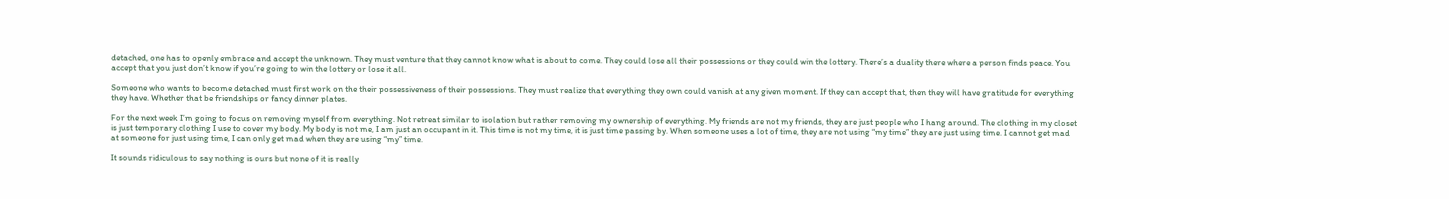detached, one has to openly embrace and accept the unknown. They must venture that they cannot know what is about to come. They could lose all their possessions or they could win the lottery. There’s a duality there where a person finds peace. You accept that you just don’t know if you’re going to win the lottery or lose it all.

Someone who wants to become detached must first work on the their possessiveness of their possessions. They must realize that everything they own could vanish at any given moment. If they can accept that, then they will have gratitude for everything they have. Whether that be friendships or fancy dinner plates.

For the next week I’m going to focus on removing myself from everything. Not retreat similar to isolation but rather removing my ownership of everything. My friends are not my friends, they are just people who I hang around. The clothing in my closet is just temporary clothing I use to cover my body. My body is not me, I am just an occupant in it. This time is not my time, it is just time passing by. When someone uses a lot of time, they are not using “my time” they are just using time. I cannot get mad at someone for just using time, I can only get mad when they are using “my” time.

It sounds ridiculous to say nothing is ours but none of it is really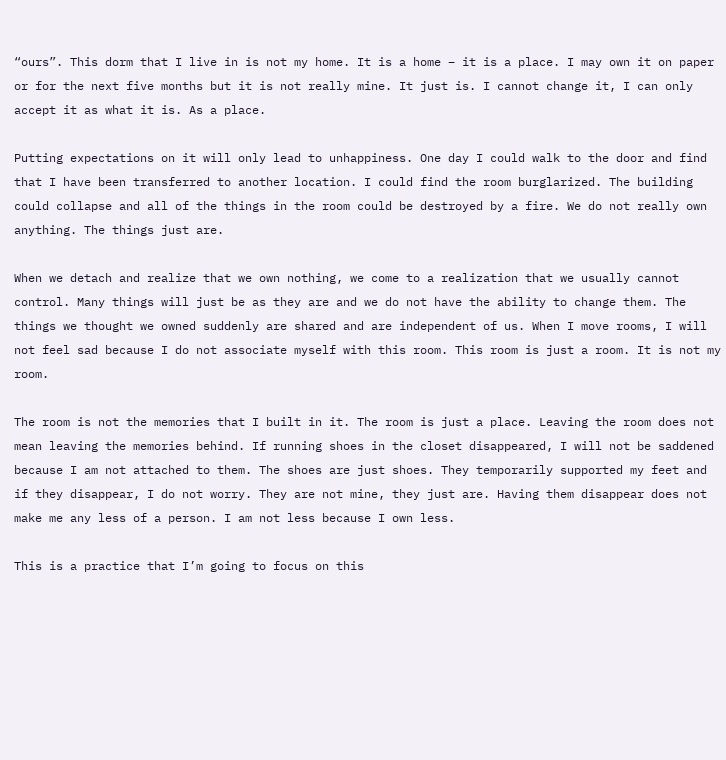“ours”. This dorm that I live in is not my home. It is a home – it is a place. I may own it on paper or for the next five months but it is not really mine. It just is. I cannot change it, I can only accept it as what it is. As a place.

Putting expectations on it will only lead to unhappiness. One day I could walk to the door and find that I have been transferred to another location. I could find the room burglarized. The building could collapse and all of the things in the room could be destroyed by a fire. We do not really own anything. The things just are.

When we detach and realize that we own nothing, we come to a realization that we usually cannot control. Many things will just be as they are and we do not have the ability to change them. The things we thought we owned suddenly are shared and are independent of us. When I move rooms, I will not feel sad because I do not associate myself with this room. This room is just a room. It is not my room.

The room is not the memories that I built in it. The room is just a place. Leaving the room does not mean leaving the memories behind. If running shoes in the closet disappeared, I will not be saddened because I am not attached to them. The shoes are just shoes. They temporarily supported my feet and if they disappear, I do not worry. They are not mine, they just are. Having them disappear does not make me any less of a person. I am not less because I own less.

This is a practice that I’m going to focus on this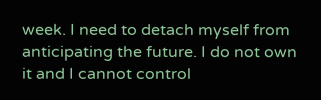week. I need to detach myself from anticipating the future. I do not own it and I cannot control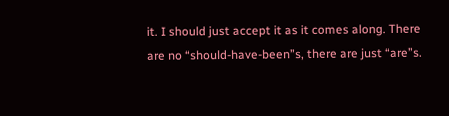it. I should just accept it as it comes along. There are no “should-have-been”s, there are just “are”s.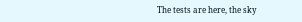The tests are here, the sky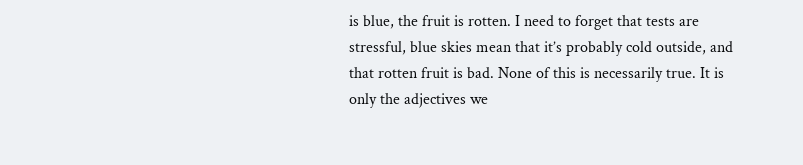is blue, the fruit is rotten. I need to forget that tests are stressful, blue skies mean that it’s probably cold outside, and that rotten fruit is bad. None of this is necessarily true. It is only the adjectives we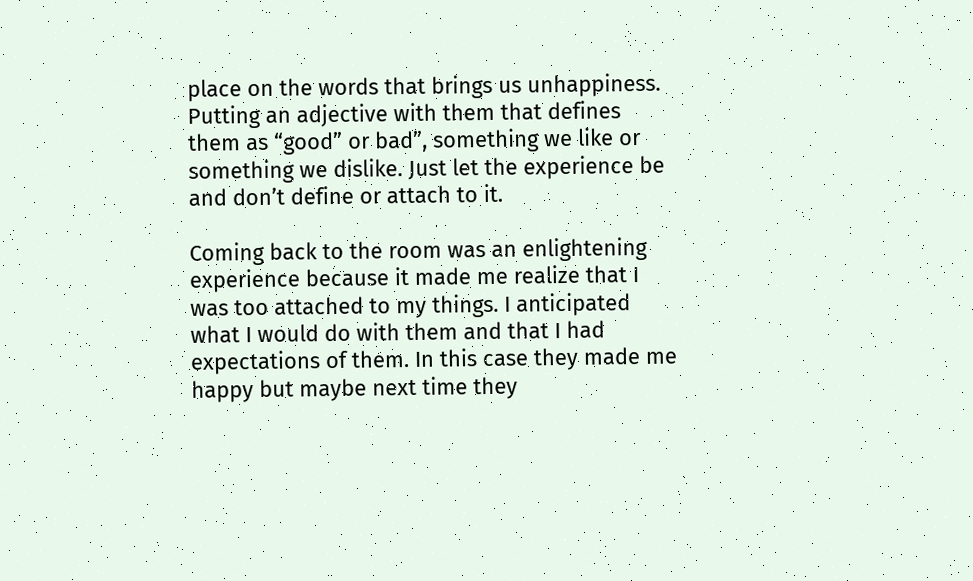place on the words that brings us unhappiness. Putting an adjective with them that defines them as “good” or bad”, something we like or something we dislike. Just let the experience be and don’t define or attach to it.

Coming back to the room was an enlightening experience because it made me realize that I was too attached to my things. I anticipated what I would do with them and that I had expectations of them. In this case they made me happy but maybe next time they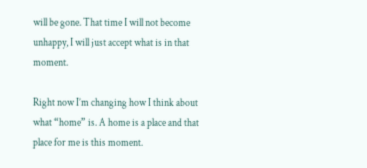will be gone. That time I will not become unhappy, I will just accept what is in that moment.

Right now I’m changing how I think about what “home” is. A home is a place and that place for me is this moment.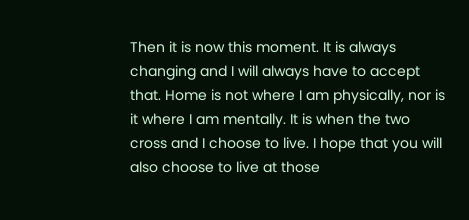Then it is now this moment. It is always changing and I will always have to accept that. Home is not where I am physically, nor is it where I am mentally. It is when the two cross and I choose to live. I hope that you will also choose to live at those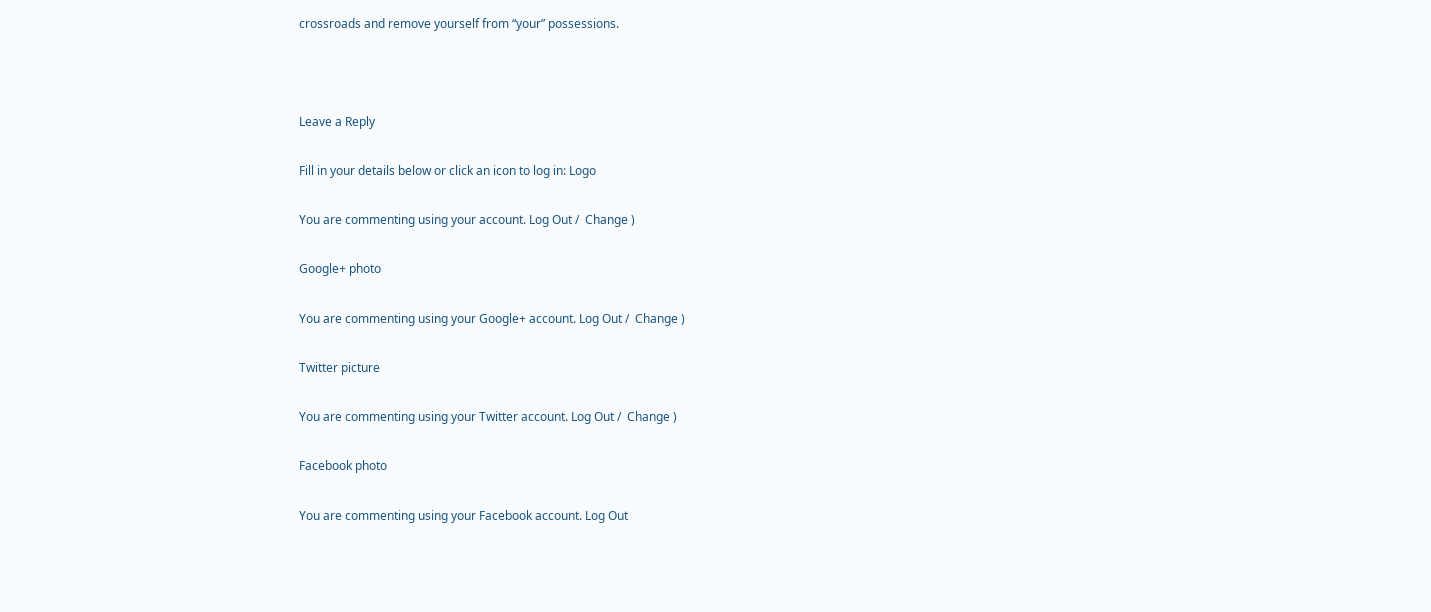crossroads and remove yourself from “your” possessions.



Leave a Reply

Fill in your details below or click an icon to log in: Logo

You are commenting using your account. Log Out /  Change )

Google+ photo

You are commenting using your Google+ account. Log Out /  Change )

Twitter picture

You are commenting using your Twitter account. Log Out /  Change )

Facebook photo

You are commenting using your Facebook account. Log Out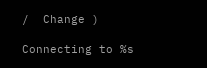/  Change )

Connecting to %s